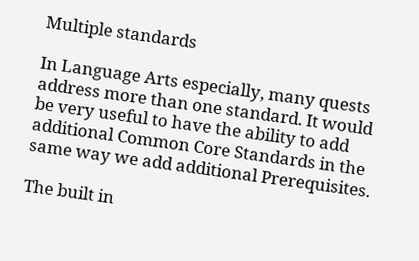Multiple standards

In Language Arts especially, many quests address more than one standard. It would be very useful to have the ability to add additional Common Core Standards in the same way we add additional Prerequisites.

The built in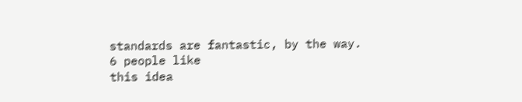standards are fantastic, by the way.
6 people like
this idea